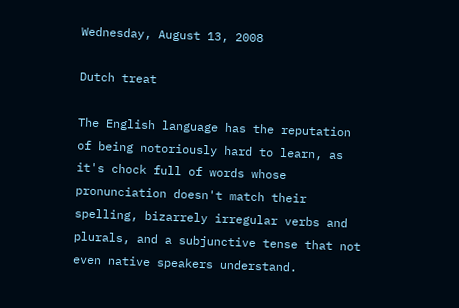Wednesday, August 13, 2008

Dutch treat

The English language has the reputation of being notoriously hard to learn, as it's chock full of words whose pronunciation doesn't match their spelling, bizarrely irregular verbs and plurals, and a subjunctive tense that not even native speakers understand.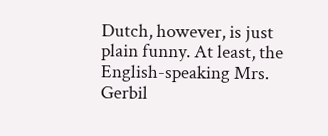Dutch, however, is just plain funny. At least, the English-speaking Mrs. Gerbil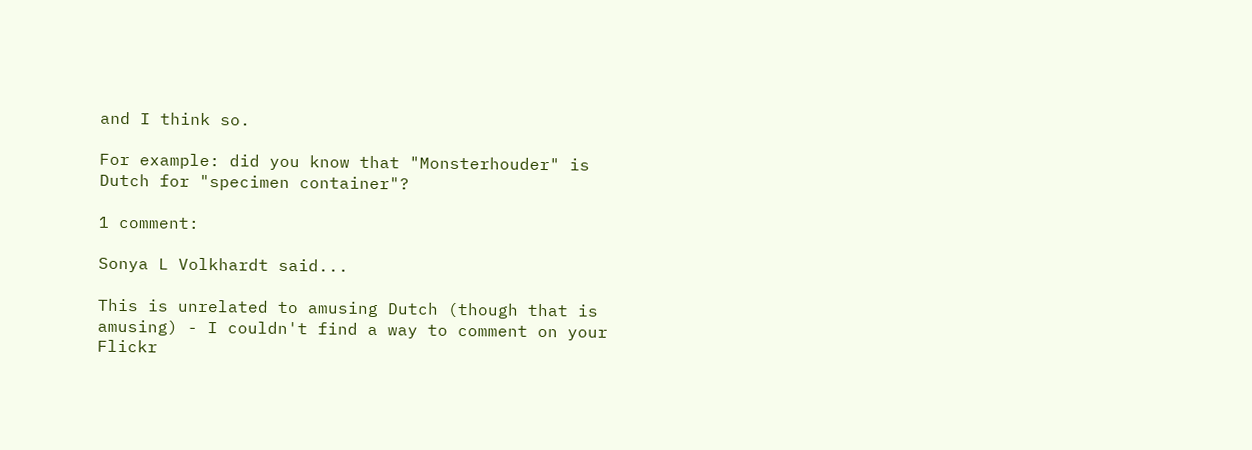and I think so.

For example: did you know that "Monsterhouder" is Dutch for "specimen container"?

1 comment:

Sonya L Volkhardt said...

This is unrelated to amusing Dutch (though that is amusing) - I couldn't find a way to comment on your Flickr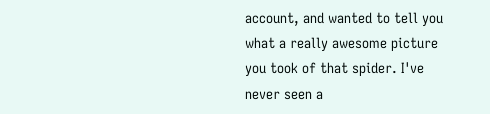account, and wanted to tell you what a really awesome picture you took of that spider. I've never seen a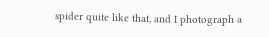spider quite like that, and I photograph a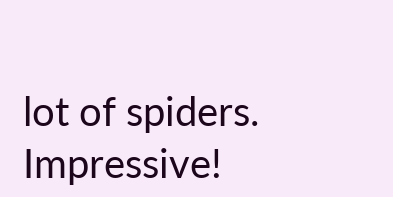lot of spiders. Impressive!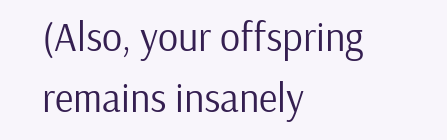(Also, your offspring remains insanely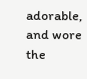adorable, and wore the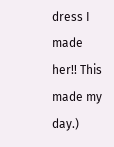dress I made her!! This made my day.)